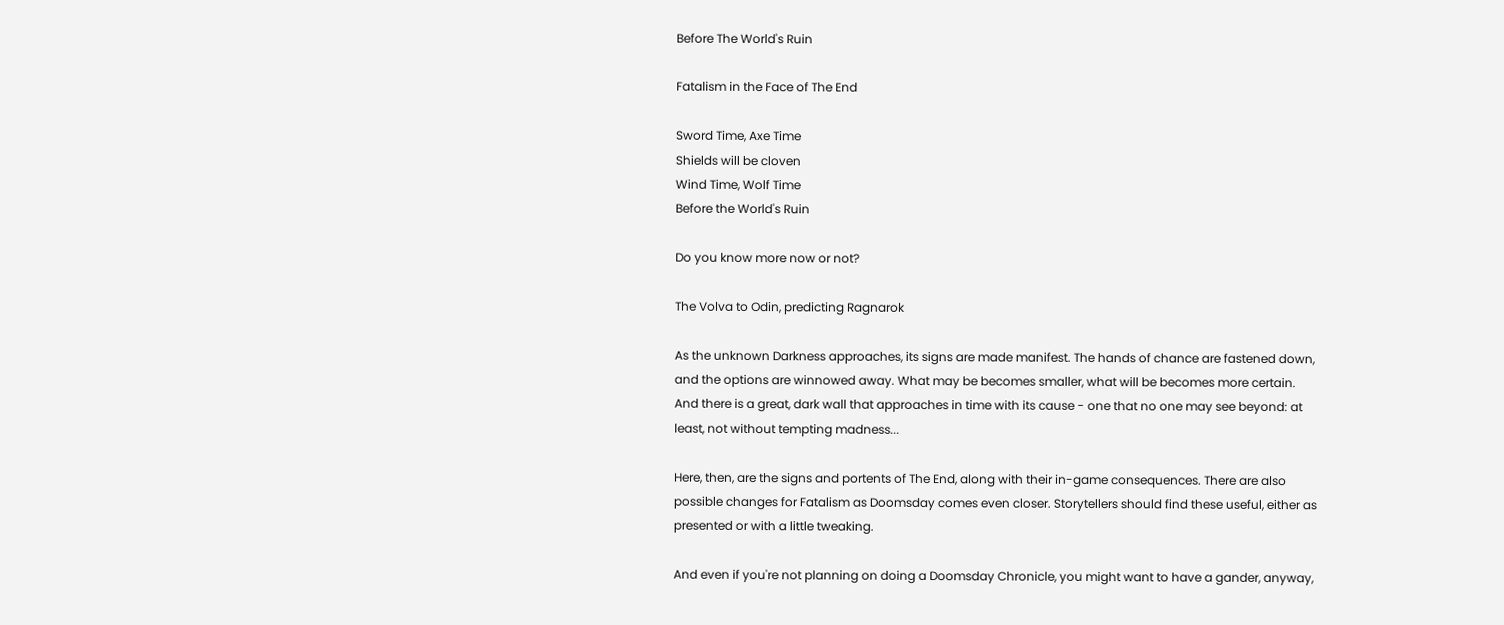Before The World's Ruin

Fatalism in the Face of The End

Sword Time, Axe Time
Shields will be cloven
Wind Time, Wolf Time
Before the World's Ruin

Do you know more now or not?

The Volva to Odin, predicting Ragnarok

As the unknown Darkness approaches, its signs are made manifest. The hands of chance are fastened down, and the options are winnowed away. What may be becomes smaller, what will be becomes more certain. And there is a great, dark wall that approaches in time with its cause - one that no one may see beyond: at least, not without tempting madness...

Here, then, are the signs and portents of The End, along with their in-game consequences. There are also possible changes for Fatalism as Doomsday comes even closer. Storytellers should find these useful, either as presented or with a little tweaking.

And even if you're not planning on doing a Doomsday Chronicle, you might want to have a gander, anyway,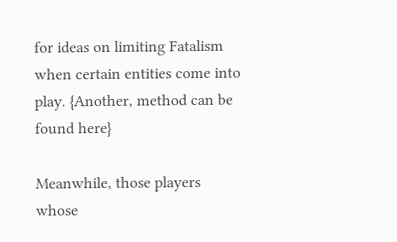for ideas on limiting Fatalism when certain entities come into play. {Another, method can be found here}

Meanwhile, those players whose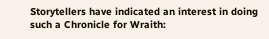Storytellers have indicated an interest in doing such a Chronicle for Wraith: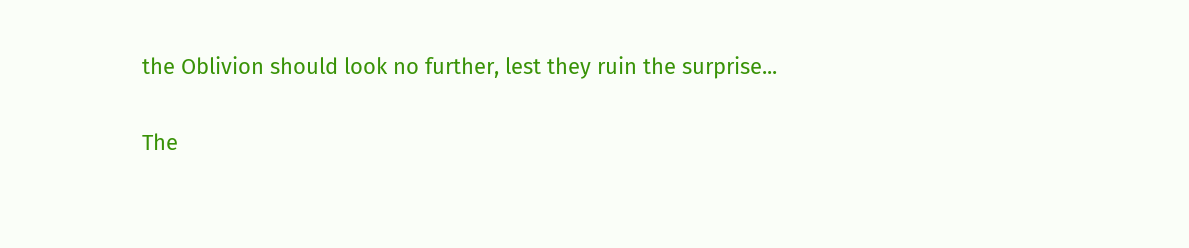the Oblivion should look no further, lest they ruin the surprise...

The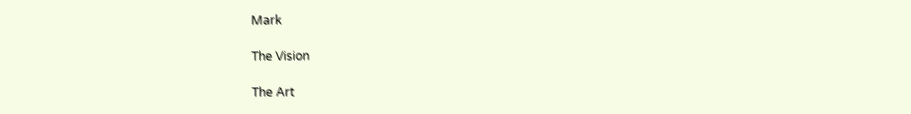Mark

The Vision

The Art